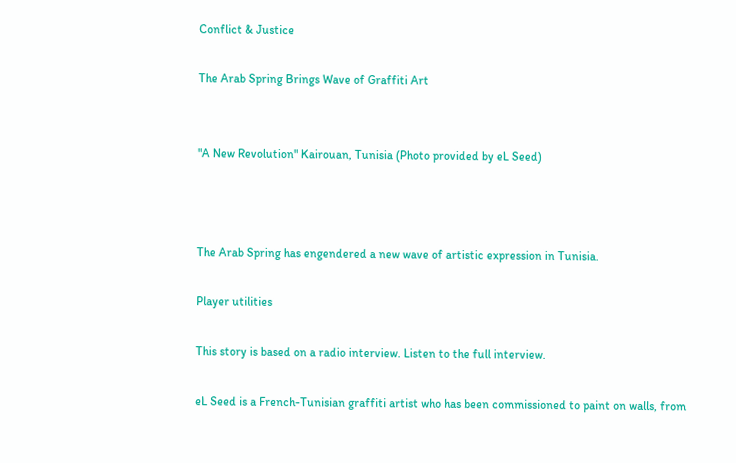Conflict & Justice

The Arab Spring Brings Wave of Graffiti Art


"A New Revolution" Kairouan, Tunisia (Photo provided by eL Seed)



The Arab Spring has engendered a new wave of artistic expression in Tunisia.

Player utilities

This story is based on a radio interview. Listen to the full interview.

eL Seed is a French-Tunisian graffiti artist who has been commissioned to paint on walls, from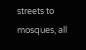streets to mosques, all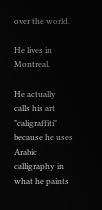over the world.

He lives in Montreal.

He actually calls his art "caligraffiti" because he uses Arabic calligraphy in what he paints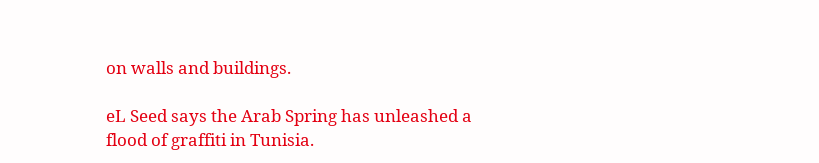on walls and buildings.

eL Seed says the Arab Spring has unleashed a flood of graffiti in Tunisia.